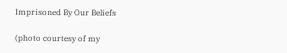Imprisoned By Our Beliefs

(photo courtesy of my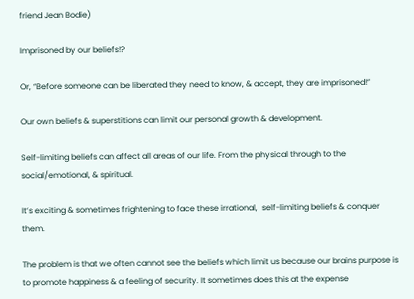friend Jean Bodie)

Imprisoned by our beliefs!?

Or, “Before someone can be liberated they need to know, & accept, they are imprisoned!”

Our own beliefs & superstitions can limit our personal growth & development.

Self-limiting beliefs can affect all areas of our life. From the physical through to the social/emotional, & spiritual.

It’s exciting & sometimes frightening to face these irrational,  self-limiting beliefs & conquer them.

The problem is that we often cannot see the beliefs which limit us because our brains purpose is to promote happiness & a feeling of security. It sometimes does this at the expense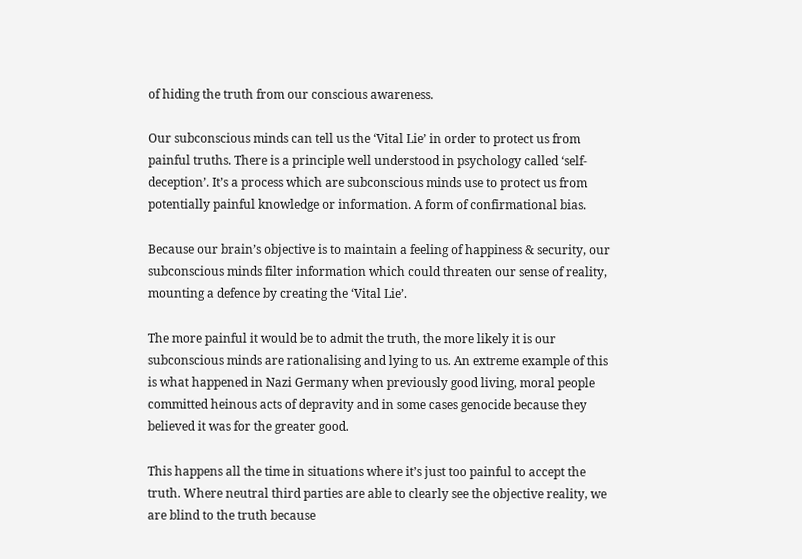of hiding the truth from our conscious awareness.

Our subconscious minds can tell us the ‘Vital Lie’ in order to protect us from painful truths. There is a principle well understood in psychology called ‘self-deception’. It’s a process which are subconscious minds use to protect us from potentially painful knowledge or information. A form of confirmational bias.

Because our brain’s objective is to maintain a feeling of happiness & security, our subconscious minds filter information which could threaten our sense of reality, mounting a defence by creating the ‘Vital Lie’.

The more painful it would be to admit the truth, the more likely it is our subconscious minds are rationalising and lying to us. An extreme example of this is what happened in Nazi Germany when previously good living, moral people committed heinous acts of depravity and in some cases genocide because they believed it was for the greater good.

This happens all the time in situations where it’s just too painful to accept the truth. Where neutral third parties are able to clearly see the objective reality, we are blind to the truth because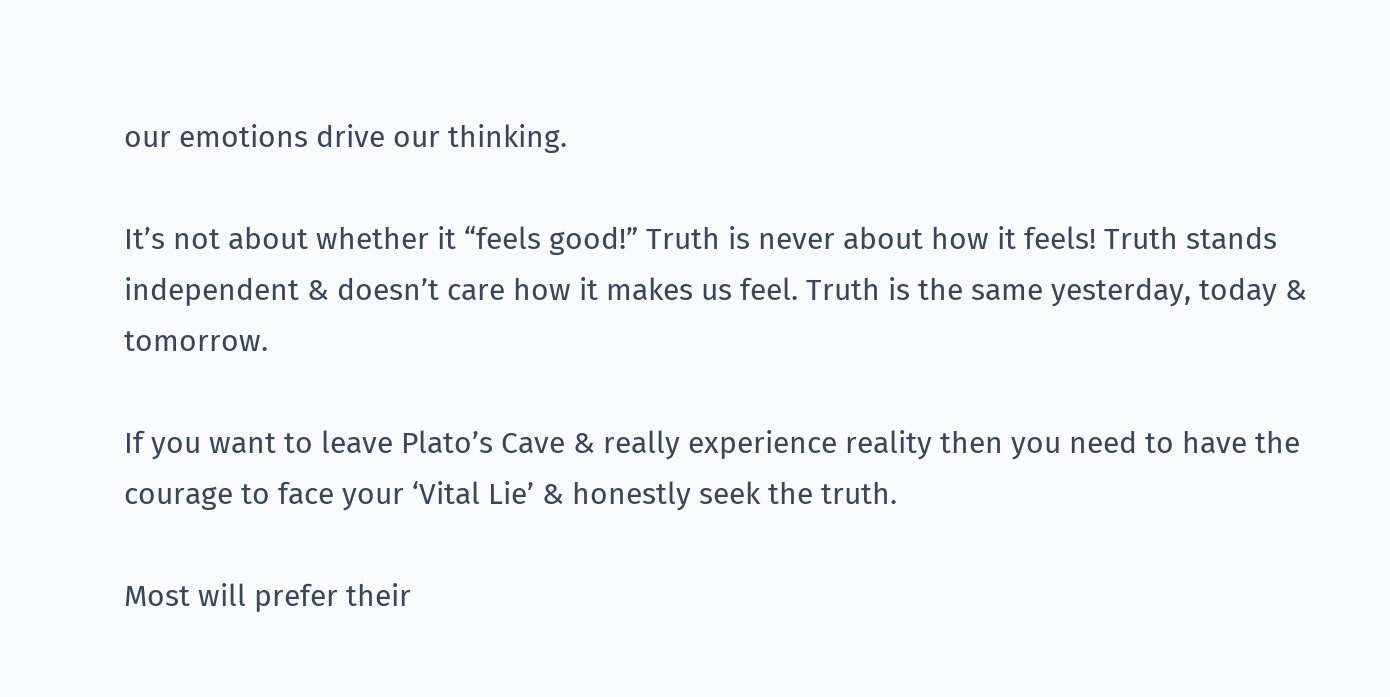our emotions drive our thinking.

It’s not about whether it “feels good!” Truth is never about how it feels! Truth stands independent & doesn’t care how it makes us feel. Truth is the same yesterday, today & tomorrow.

If you want to leave Plato’s Cave & really experience reality then you need to have the courage to face your ‘Vital Lie’ & honestly seek the truth.

Most will prefer their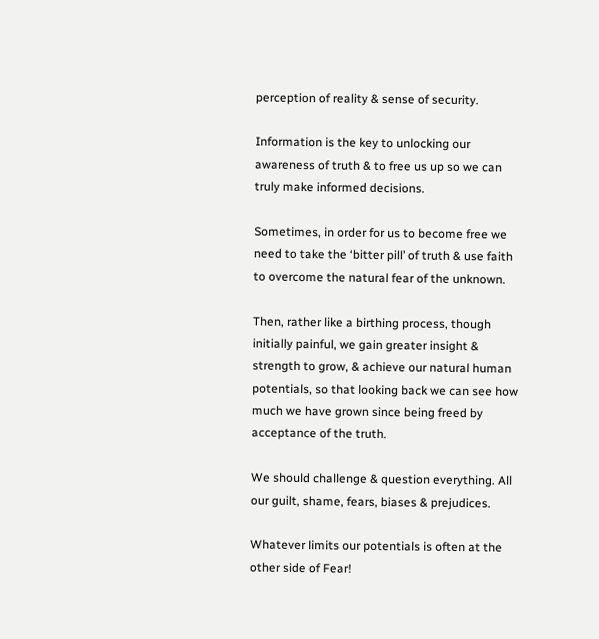perception of reality & sense of security.

Information is the key to unlocking our awareness of truth & to free us up so we can truly make informed decisions.

Sometimes, in order for us to become free we need to take the ‘bitter pill’ of truth & use faith to overcome the natural fear of the unknown.

Then, rather like a birthing process, though initially painful, we gain greater insight & strength to grow, & achieve our natural human potentials, so that looking back we can see how much we have grown since being freed by acceptance of the truth.

We should challenge & question everything. All our guilt, shame, fears, biases & prejudices.

Whatever limits our potentials is often at the other side of Fear!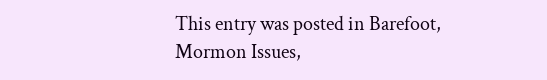This entry was posted in Barefoot, Mormon Issues,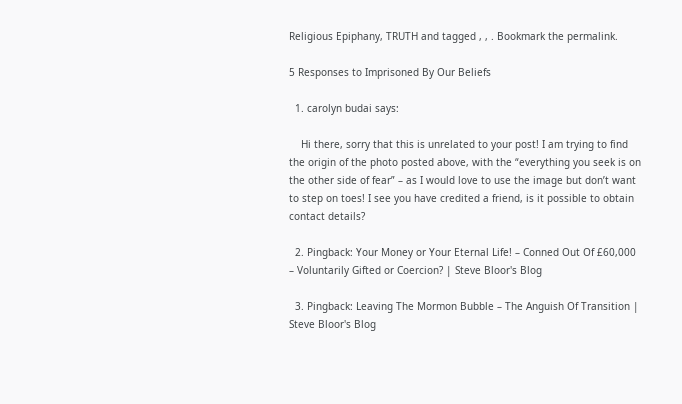Religious Epiphany, TRUTH and tagged , , . Bookmark the permalink.

5 Responses to Imprisoned By Our Beliefs

  1. carolyn budai says:

    Hi there, sorry that this is unrelated to your post! I am trying to find the origin of the photo posted above, with the “everything you seek is on the other side of fear” – as I would love to use the image but don’t want to step on toes! I see you have credited a friend, is it possible to obtain contact details?

  2. Pingback: Your Money or Your Eternal Life! – Conned Out Of £60,000 – Voluntarily Gifted or Coercion? | Steve Bloor's Blog

  3. Pingback: Leaving The Mormon Bubble – The Anguish Of Transition | Steve Bloor's Blog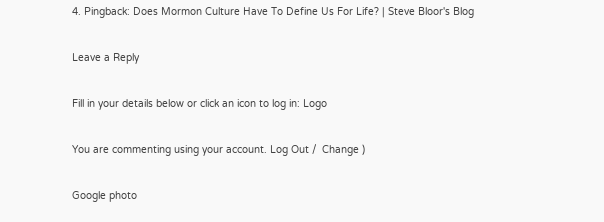4. Pingback: Does Mormon Culture Have To Define Us For Life? | Steve Bloor's Blog

Leave a Reply

Fill in your details below or click an icon to log in: Logo

You are commenting using your account. Log Out /  Change )

Google photo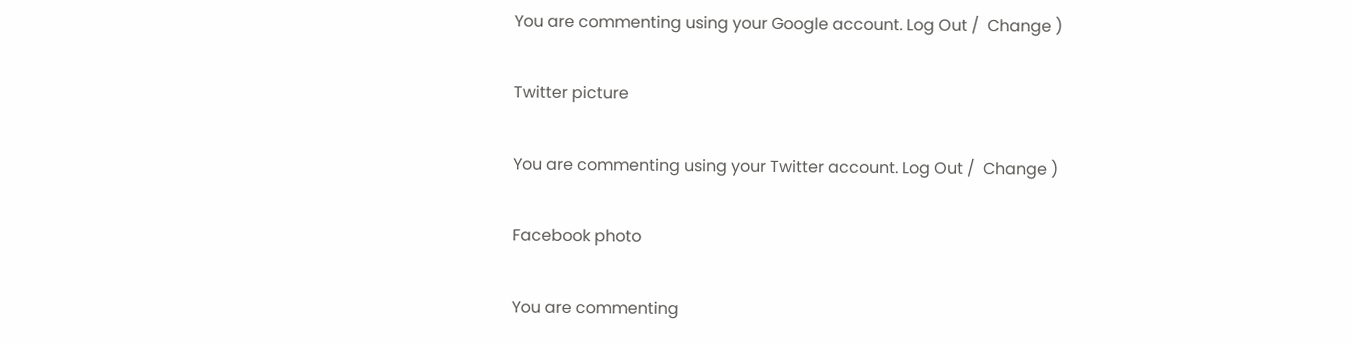You are commenting using your Google account. Log Out /  Change )

Twitter picture

You are commenting using your Twitter account. Log Out /  Change )

Facebook photo

You are commenting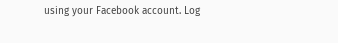using your Facebook account. Log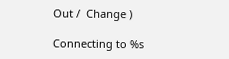Out /  Change )

Connecting to %s